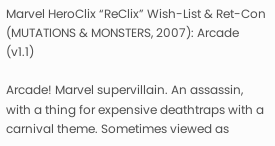Marvel HeroClix “ReClix” Wish-List & Ret-Con (MUTATIONS & MONSTERS, 2007): Arcade (v1.1)

Arcade! Marvel supervillain. An assassin, with a thing for expensive deathtraps with a carnival theme. Sometimes viewed as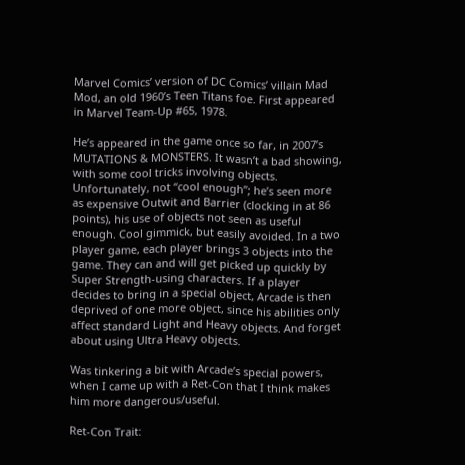Marvel Comics’ version of DC Comics’ villain Mad Mod, an old 1960’s Teen Titans foe. First appeared in Marvel Team-Up #65, 1978.

He’s appeared in the game once so far, in 2007’s MUTATIONS & MONSTERS. It wasn’t a bad showing, with some cool tricks involving objects. Unfortunately, not “cool enough”; he’s seen more as expensive Outwit and Barrier (clocking in at 86 points), his use of objects not seen as useful enough. Cool gimmick, but easily avoided. In a two player game, each player brings 3 objects into the game. They can and will get picked up quickly by Super Strength-using characters. If a player decides to bring in a special object, Arcade is then deprived of one more object, since his abilities only affect standard Light and Heavy objects. And forget about using Ultra Heavy objects.

Was tinkering a bit with Arcade’s special powers, when I came up with a Ret-Con that I think makes him more dangerous/useful.

Ret-Con Trait: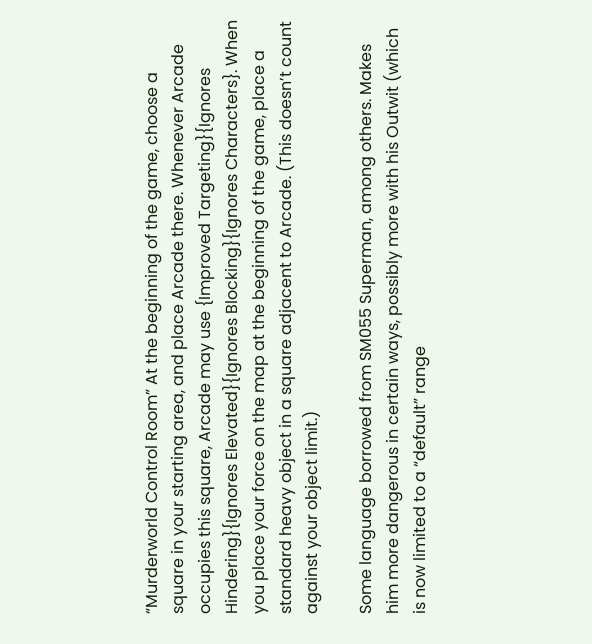“Murderworld Control Room” At the beginning of the game, choose a square in your starting area, and place Arcade there. Whenever Arcade occupies this square, Arcade may use {Improved Targeting}{Ignores Hindering}{Ignores Elevated}{Ignores Blocking}{Ignores Characters}. When you place your force on the map at the beginning of the game, place a standard heavy object in a square adjacent to Arcade. (This doesn’t count against your object limit.)

Some language borrowed from SM055 Superman, among others. Makes him more dangerous in certain ways, possibly more with his Outwit (which is now limited to a “default” range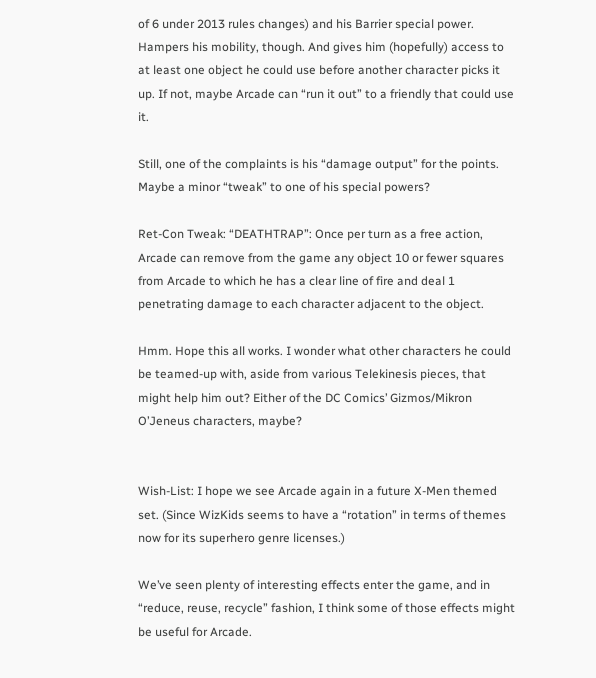of 6 under 2013 rules changes) and his Barrier special power. Hampers his mobility, though. And gives him (hopefully) access to at least one object he could use before another character picks it up. If not, maybe Arcade can “run it out” to a friendly that could use it.

Still, one of the complaints is his “damage output” for the points. Maybe a minor “tweak” to one of his special powers?

Ret-Con Tweak: “DEATHTRAP”: Once per turn as a free action, Arcade can remove from the game any object 10 or fewer squares from Arcade to which he has a clear line of fire and deal 1 penetrating damage to each character adjacent to the object.

Hmm. Hope this all works. I wonder what other characters he could be teamed-up with, aside from various Telekinesis pieces, that might help him out? Either of the DC Comics’ Gizmos/Mikron O’Jeneus characters, maybe?


Wish-List: I hope we see Arcade again in a future X-Men themed set. (Since WizKids seems to have a “rotation” in terms of themes now for its superhero genre licenses.)

We’ve seen plenty of interesting effects enter the game, and in “reduce, reuse, recycle” fashion, I think some of those effects might be useful for Arcade.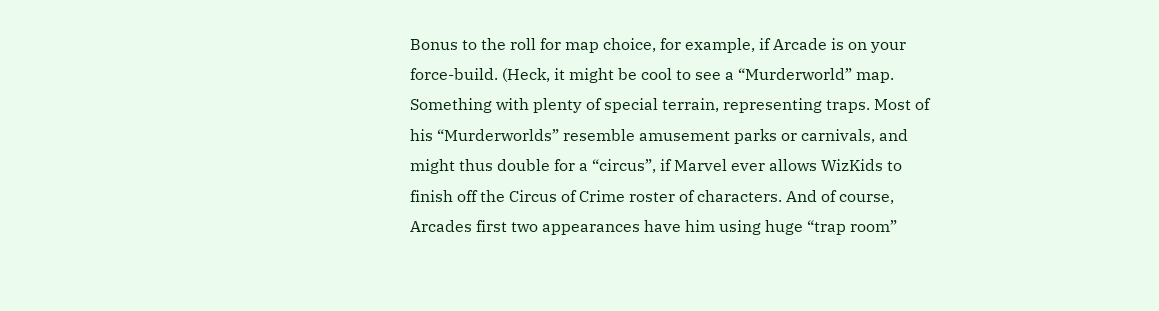Bonus to the roll for map choice, for example, if Arcade is on your force-build. (Heck, it might be cool to see a “Murderworld” map. Something with plenty of special terrain, representing traps. Most of his “Murderworlds” resemble amusement parks or carnivals, and might thus double for a “circus”, if Marvel ever allows WizKids to finish off the Circus of Crime roster of characters. And of course, Arcades first two appearances have him using huge “trap room”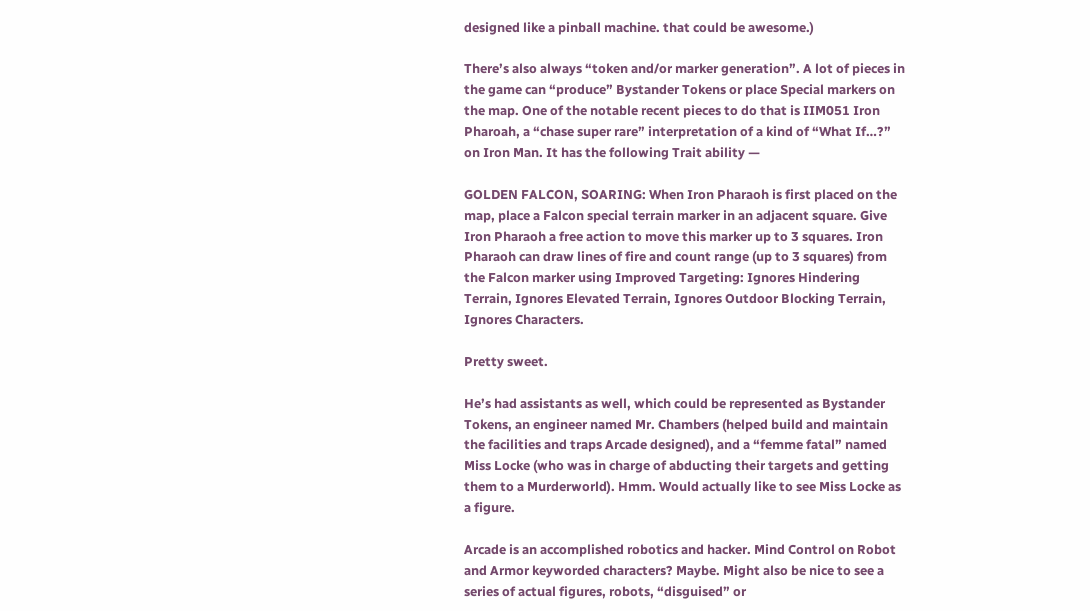designed like a pinball machine. that could be awesome.)

There’s also always “token and/or marker generation”. A lot of pieces in the game can “produce” Bystander Tokens or place Special markers on the map. One of the notable recent pieces to do that is IIM051 Iron Pharoah, a “chase super rare” interpretation of a kind of “What If…?” on Iron Man. It has the following Trait ability —

GOLDEN FALCON, SOARING: When Iron Pharaoh is first placed on the map, place a Falcon special terrain marker in an adjacent square. Give Iron Pharaoh a free action to move this marker up to 3 squares. Iron Pharaoh can draw lines of fire and count range (up to 3 squares) from the Falcon marker using Improved Targeting: Ignores Hindering Terrain, Ignores Elevated Terrain, Ignores Outdoor Blocking Terrain, Ignores Characters.

Pretty sweet.

He’s had assistants as well, which could be represented as Bystander Tokens, an engineer named Mr. Chambers (helped build and maintain the facilities and traps Arcade designed), and a “femme fatal” named Miss Locke (who was in charge of abducting their targets and getting them to a Murderworld). Hmm. Would actually like to see Miss Locke as a figure.

Arcade is an accomplished robotics and hacker. Mind Control on Robot and Armor keyworded characters? Maybe. Might also be nice to see a series of actual figures, robots, “disguised” or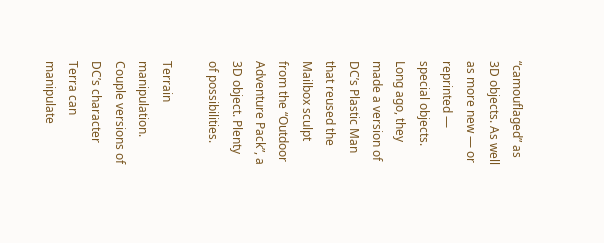“camouflaged” as 3D objects. As well as more new — or reprinted — special objects. Long ago, they made a version of DC’s Plastic Man that reused the Mailbox sculpt from the “Outdoor Adventure Pack”, a 3D object. Plenty of possibilities.

Terrain manipulation. Couple versions of DC’s character Terra can manipulate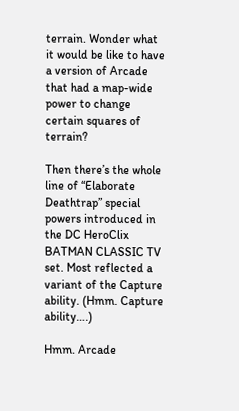terrain. Wonder what it would be like to have a version of Arcade that had a map-wide power to change certain squares of terrain?

Then there’s the whole line of “Elaborate Deathtrap” special powers introduced in the DC HeroClix BATMAN CLASSIC TV set. Most reflected a variant of the Capture ability. (Hmm. Capture ability….)

Hmm. Arcade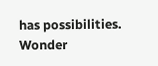has possibilities. Wonder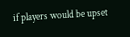if players would be upset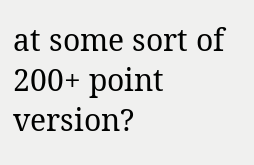at some sort of 200+ point version?